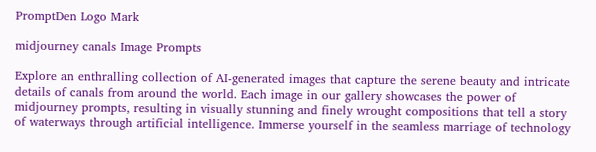PromptDen Logo Mark

midjourney canals Image Prompts

Explore an enthralling collection of AI-generated images that capture the serene beauty and intricate details of canals from around the world. Each image in our gallery showcases the power of midjourney prompts, resulting in visually stunning and finely wrought compositions that tell a story of waterways through artificial intelligence. Immerse yourself in the seamless marriage of technology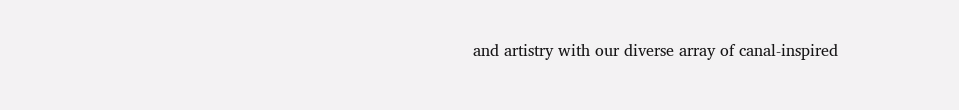and artistry with our diverse array of canal-inspired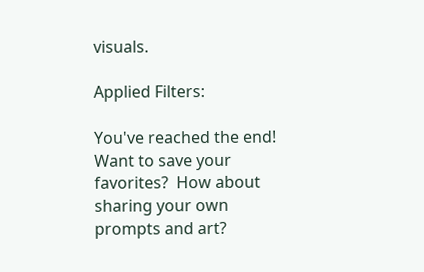visuals.

Applied Filters:

You've reached the end!
Want to save your favorites?  How about sharing your own prompts and art?